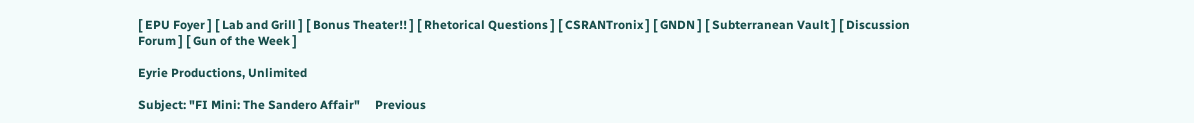[ EPU Foyer ] [ Lab and Grill ] [ Bonus Theater!! ] [ Rhetorical Questions ] [ CSRANTronix ] [ GNDN ] [ Subterranean Vault ] [ Discussion Forum ] [ Gun of the Week ]

Eyrie Productions, Unlimited

Subject: "FI Mini: The Sandero Affair"     Previous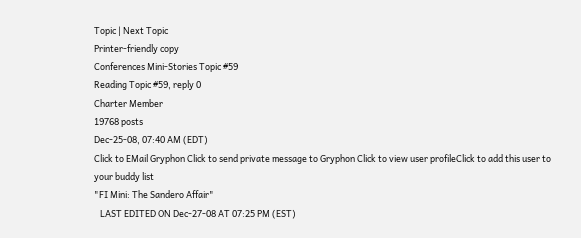Topic | Next Topic
Printer-friendly copy
Conferences Mini-Stories Topic #59
Reading Topic #59, reply 0
Charter Member
19768 posts
Dec-25-08, 07:40 AM (EDT)
Click to EMail Gryphon Click to send private message to Gryphon Click to view user profileClick to add this user to your buddy list
"FI Mini: The Sandero Affair"
   LAST EDITED ON Dec-27-08 AT 07:25 PM (EST)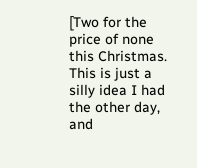[Two for the price of none this Christmas. This is just a silly idea I had the other day, and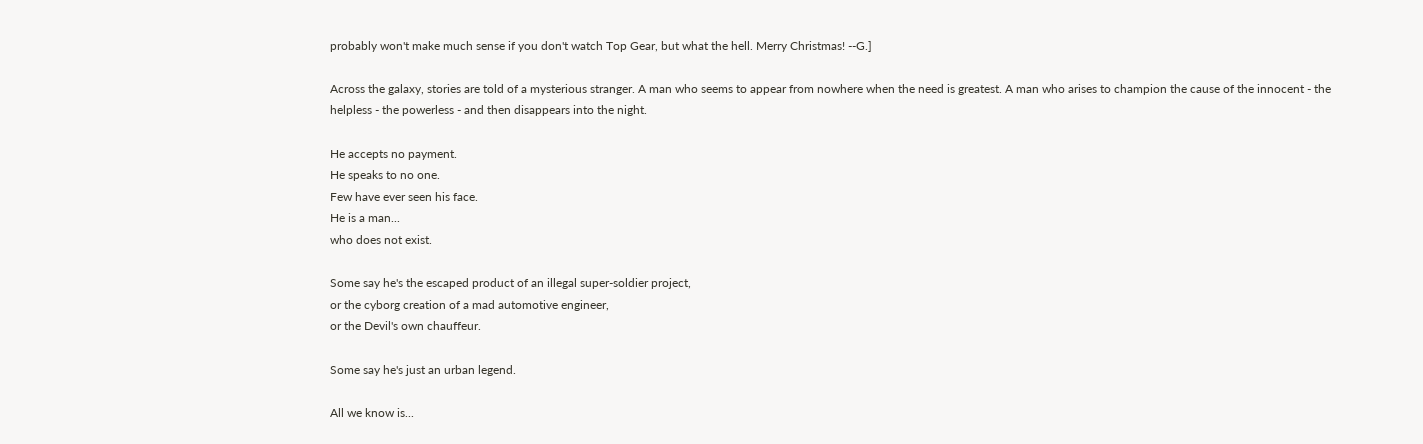probably won't make much sense if you don't watch Top Gear, but what the hell. Merry Christmas! --G.]

Across the galaxy, stories are told of a mysterious stranger. A man who seems to appear from nowhere when the need is greatest. A man who arises to champion the cause of the innocent - the helpless - the powerless - and then disappears into the night.

He accepts no payment.
He speaks to no one.
Few have ever seen his face.
He is a man...
who does not exist.

Some say he's the escaped product of an illegal super-soldier project,
or the cyborg creation of a mad automotive engineer,
or the Devil's own chauffeur.

Some say he's just an urban legend.

All we know is...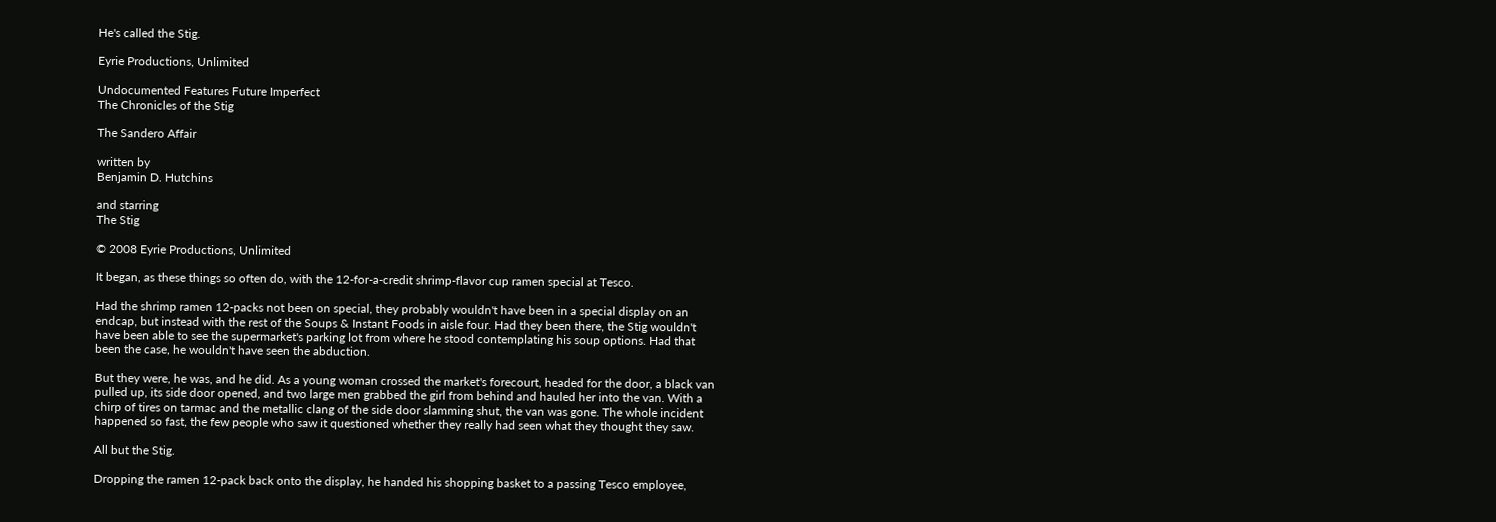He's called the Stig.

Eyrie Productions, Unlimited

Undocumented Features Future Imperfect
The Chronicles of the Stig

The Sandero Affair

written by
Benjamin D. Hutchins

and starring
The Stig

© 2008 Eyrie Productions, Unlimited

It began, as these things so often do, with the 12-for-a-credit shrimp-flavor cup ramen special at Tesco.

Had the shrimp ramen 12-packs not been on special, they probably wouldn't have been in a special display on an endcap, but instead with the rest of the Soups & Instant Foods in aisle four. Had they been there, the Stig wouldn't have been able to see the supermarket's parking lot from where he stood contemplating his soup options. Had that been the case, he wouldn't have seen the abduction.

But they were, he was, and he did. As a young woman crossed the market's forecourt, headed for the door, a black van pulled up, its side door opened, and two large men grabbed the girl from behind and hauled her into the van. With a chirp of tires on tarmac and the metallic clang of the side door slamming shut, the van was gone. The whole incident happened so fast, the few people who saw it questioned whether they really had seen what they thought they saw.

All but the Stig.

Dropping the ramen 12-pack back onto the display, he handed his shopping basket to a passing Tesco employee,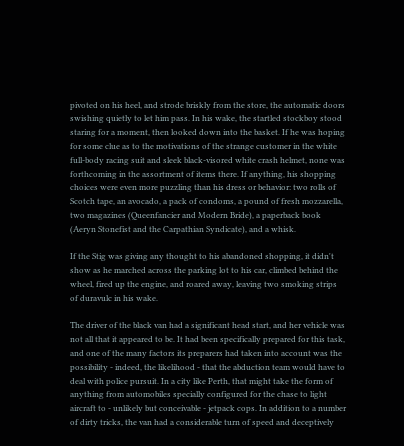pivoted on his heel, and strode briskly from the store, the automatic doors swishing quietly to let him pass. In his wake, the startled stockboy stood staring for a moment, then looked down into the basket. If he was hoping for some clue as to the motivations of the strange customer in the white full-body racing suit and sleek black-visored white crash helmet, none was forthcoming in the assortment of items there. If anything, his shopping choices were even more puzzling than his dress or behavior: two rolls of Scotch tape, an avocado, a pack of condoms, a pound of fresh mozzarella, two magazines (Queenfancier and Modern Bride), a paperback book (Aeryn Stonefist and the Carpathian Syndicate), and a whisk.

If the Stig was giving any thought to his abandoned shopping, it didn't show as he marched across the parking lot to his car, climbed behind the wheel, fired up the engine, and roared away, leaving two smoking strips of duravulc in his wake.

The driver of the black van had a significant head start, and her vehicle was not all that it appeared to be. It had been specifically prepared for this task, and one of the many factors its preparers had taken into account was the possibility - indeed, the likelihood - that the abduction team would have to deal with police pursuit. In a city like Perth, that might take the form of anything from automobiles specially configured for the chase to light aircraft to - unlikely but conceivable - jetpack cops. In addition to a number of dirty tricks, the van had a considerable turn of speed and deceptively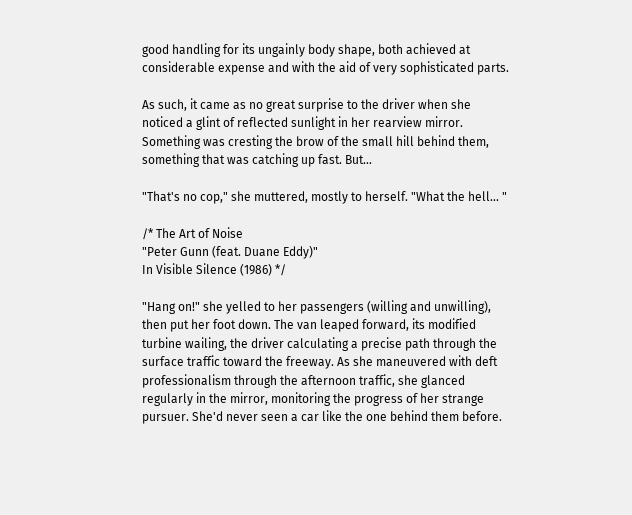good handling for its ungainly body shape, both achieved at considerable expense and with the aid of very sophisticated parts.

As such, it came as no great surprise to the driver when she noticed a glint of reflected sunlight in her rearview mirror. Something was cresting the brow of the small hill behind them, something that was catching up fast. But...

"That's no cop," she muttered, mostly to herself. "What the hell... "

/* The Art of Noise
"Peter Gunn (feat. Duane Eddy)"
In Visible Silence (1986) */

"Hang on!" she yelled to her passengers (willing and unwilling), then put her foot down. The van leaped forward, its modified turbine wailing, the driver calculating a precise path through the surface traffic toward the freeway. As she maneuvered with deft professionalism through the afternoon traffic, she glanced regularly in the mirror, monitoring the progress of her strange pursuer. She'd never seen a car like the one behind them before.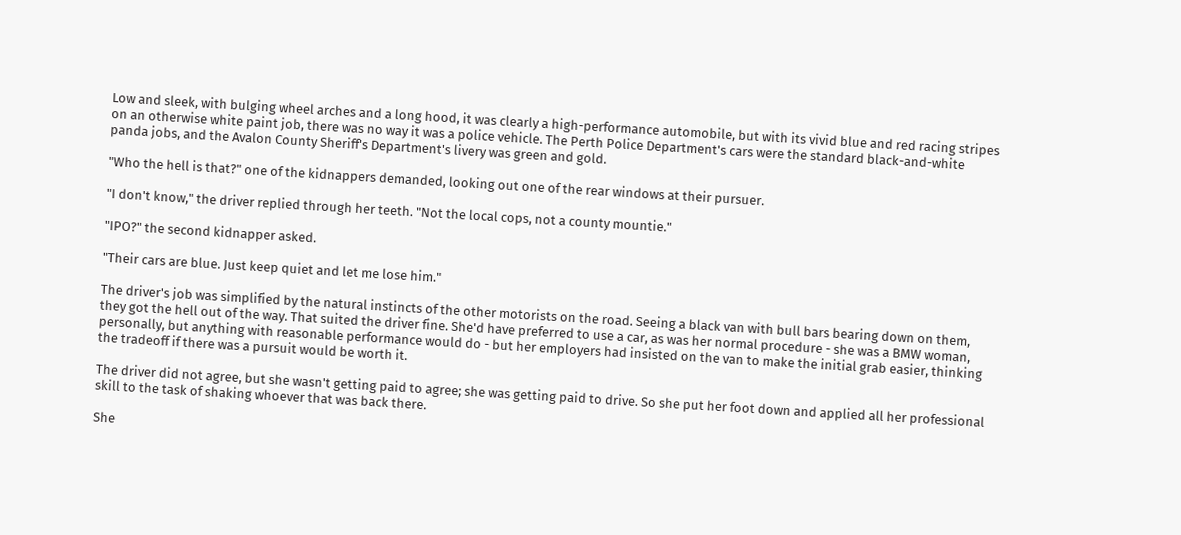Low and sleek, with bulging wheel arches and a long hood, it was clearly a high-performance automobile, but with its vivid blue and red racing stripes on an otherwise white paint job, there was no way it was a police vehicle. The Perth Police Department's cars were the standard black-and-white panda jobs, and the Avalon County Sheriff's Department's livery was green and gold.

"Who the hell is that?" one of the kidnappers demanded, looking out one of the rear windows at their pursuer.

"I don't know," the driver replied through her teeth. "Not the local cops, not a county mountie."

"IPO?" the second kidnapper asked.

"Their cars are blue. Just keep quiet and let me lose him."

The driver's job was simplified by the natural instincts of the other motorists on the road. Seeing a black van with bull bars bearing down on them, they got the hell out of the way. That suited the driver fine. She'd have preferred to use a car, as was her normal procedure - she was a BMW woman, personally, but anything with reasonable performance would do - but her employers had insisted on the van to make the initial grab easier, thinking the tradeoff if there was a pursuit would be worth it.

The driver did not agree, but she wasn't getting paid to agree; she was getting paid to drive. So she put her foot down and applied all her professional skill to the task of shaking whoever that was back there.

She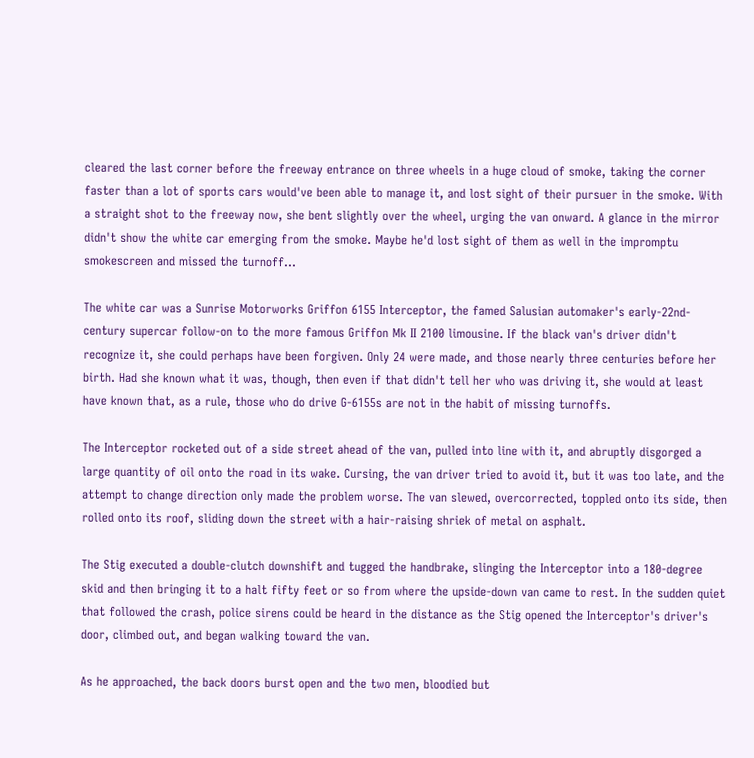cleared the last corner before the freeway entrance on three wheels in a huge cloud of smoke, taking the corner faster than a lot of sports cars would've been able to manage it, and lost sight of their pursuer in the smoke. With a straight shot to the freeway now, she bent slightly over the wheel, urging the van onward. A glance in the mirror didn't show the white car emerging from the smoke. Maybe he'd lost sight of them as well in the impromptu smokescreen and missed the turnoff...

The white car was a Sunrise Motorworks Griffon 6155 Interceptor, the famed Salusian automaker's early-22nd-century supercar follow-on to the more famous Griffon Mk II 2100 limousine. If the black van's driver didn't recognize it, she could perhaps have been forgiven. Only 24 were made, and those nearly three centuries before her birth. Had she known what it was, though, then even if that didn't tell her who was driving it, she would at least have known that, as a rule, those who do drive G-6155s are not in the habit of missing turnoffs.

The Interceptor rocketed out of a side street ahead of the van, pulled into line with it, and abruptly disgorged a large quantity of oil onto the road in its wake. Cursing, the van driver tried to avoid it, but it was too late, and the attempt to change direction only made the problem worse. The van slewed, overcorrected, toppled onto its side, then rolled onto its roof, sliding down the street with a hair-raising shriek of metal on asphalt.

The Stig executed a double-clutch downshift and tugged the handbrake, slinging the Interceptor into a 180-degree skid and then bringing it to a halt fifty feet or so from where the upside-down van came to rest. In the sudden quiet that followed the crash, police sirens could be heard in the distance as the Stig opened the Interceptor's driver's door, climbed out, and began walking toward the van.

As he approached, the back doors burst open and the two men, bloodied but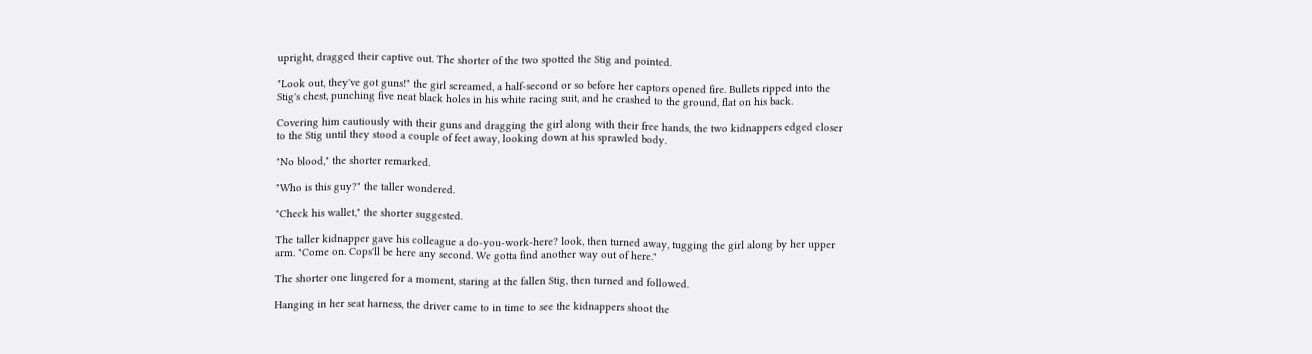upright, dragged their captive out. The shorter of the two spotted the Stig and pointed.

"Look out, they've got guns!" the girl screamed, a half-second or so before her captors opened fire. Bullets ripped into the Stig's chest, punching five neat black holes in his white racing suit, and he crashed to the ground, flat on his back.

Covering him cautiously with their guns and dragging the girl along with their free hands, the two kidnappers edged closer to the Stig until they stood a couple of feet away, looking down at his sprawled body.

"No blood," the shorter remarked.

"Who is this guy?" the taller wondered.

"Check his wallet," the shorter suggested.

The taller kidnapper gave his colleague a do-you-work-here? look, then turned away, tugging the girl along by her upper arm. "Come on. Cops'll be here any second. We gotta find another way out of here."

The shorter one lingered for a moment, staring at the fallen Stig, then turned and followed.

Hanging in her seat harness, the driver came to in time to see the kidnappers shoot the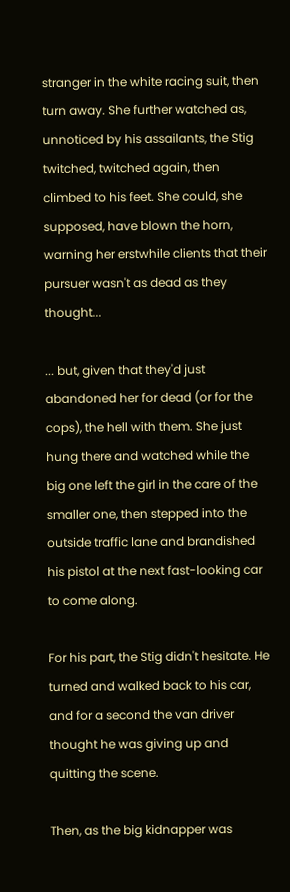stranger in the white racing suit, then turn away. She further watched as, unnoticed by his assailants, the Stig twitched, twitched again, then climbed to his feet. She could, she supposed, have blown the horn, warning her erstwhile clients that their pursuer wasn't as dead as they thought...

... but, given that they'd just abandoned her for dead (or for the cops), the hell with them. She just hung there and watched while the big one left the girl in the care of the smaller one, then stepped into the outside traffic lane and brandished his pistol at the next fast-looking car to come along.

For his part, the Stig didn't hesitate. He turned and walked back to his car, and for a second the van driver thought he was giving up and quitting the scene.

Then, as the big kidnapper was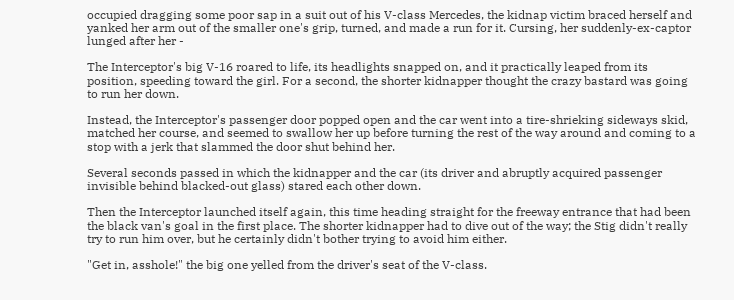occupied dragging some poor sap in a suit out of his V-class Mercedes, the kidnap victim braced herself and yanked her arm out of the smaller one's grip, turned, and made a run for it. Cursing, her suddenly-ex-captor lunged after her -

The Interceptor's big V-16 roared to life, its headlights snapped on, and it practically leaped from its position, speeding toward the girl. For a second, the shorter kidnapper thought the crazy bastard was going to run her down.

Instead, the Interceptor's passenger door popped open and the car went into a tire-shrieking sideways skid, matched her course, and seemed to swallow her up before turning the rest of the way around and coming to a stop with a jerk that slammed the door shut behind her.

Several seconds passed in which the kidnapper and the car (its driver and abruptly acquired passenger invisible behind blacked-out glass) stared each other down.

Then the Interceptor launched itself again, this time heading straight for the freeway entrance that had been the black van's goal in the first place. The shorter kidnapper had to dive out of the way; the Stig didn't really try to run him over, but he certainly didn't bother trying to avoid him either.

"Get in, asshole!" the big one yelled from the driver's seat of the V-class.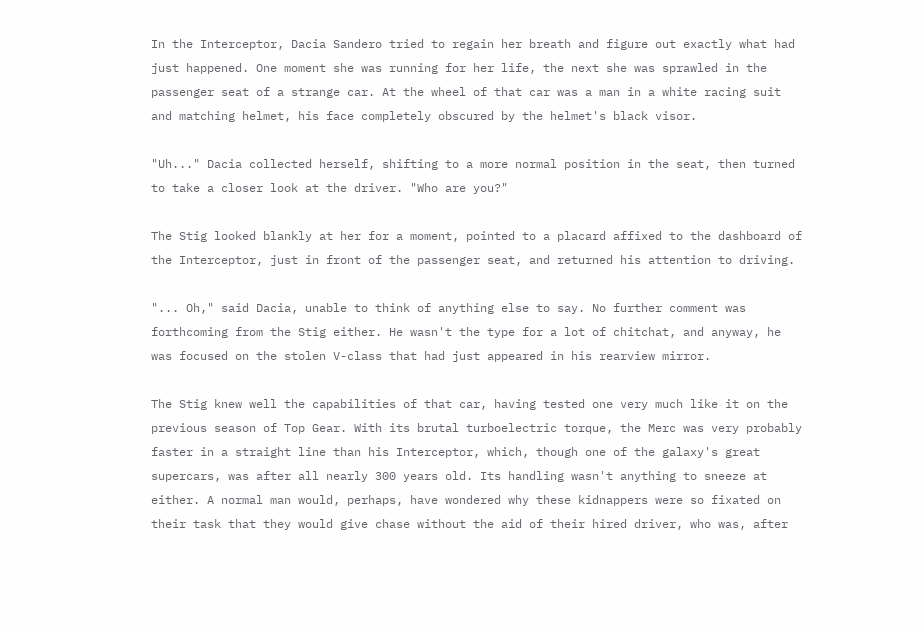In the Interceptor, Dacia Sandero tried to regain her breath and figure out exactly what had just happened. One moment she was running for her life, the next she was sprawled in the passenger seat of a strange car. At the wheel of that car was a man in a white racing suit and matching helmet, his face completely obscured by the helmet's black visor.

"Uh..." Dacia collected herself, shifting to a more normal position in the seat, then turned to take a closer look at the driver. "Who are you?"

The Stig looked blankly at her for a moment, pointed to a placard affixed to the dashboard of the Interceptor, just in front of the passenger seat, and returned his attention to driving.

"... Oh," said Dacia, unable to think of anything else to say. No further comment was forthcoming from the Stig either. He wasn't the type for a lot of chitchat, and anyway, he was focused on the stolen V-class that had just appeared in his rearview mirror.

The Stig knew well the capabilities of that car, having tested one very much like it on the previous season of Top Gear. With its brutal turboelectric torque, the Merc was very probably faster in a straight line than his Interceptor, which, though one of the galaxy's great supercars, was after all nearly 300 years old. Its handling wasn't anything to sneeze at either. A normal man would, perhaps, have wondered why these kidnappers were so fixated on their task that they would give chase without the aid of their hired driver, who was, after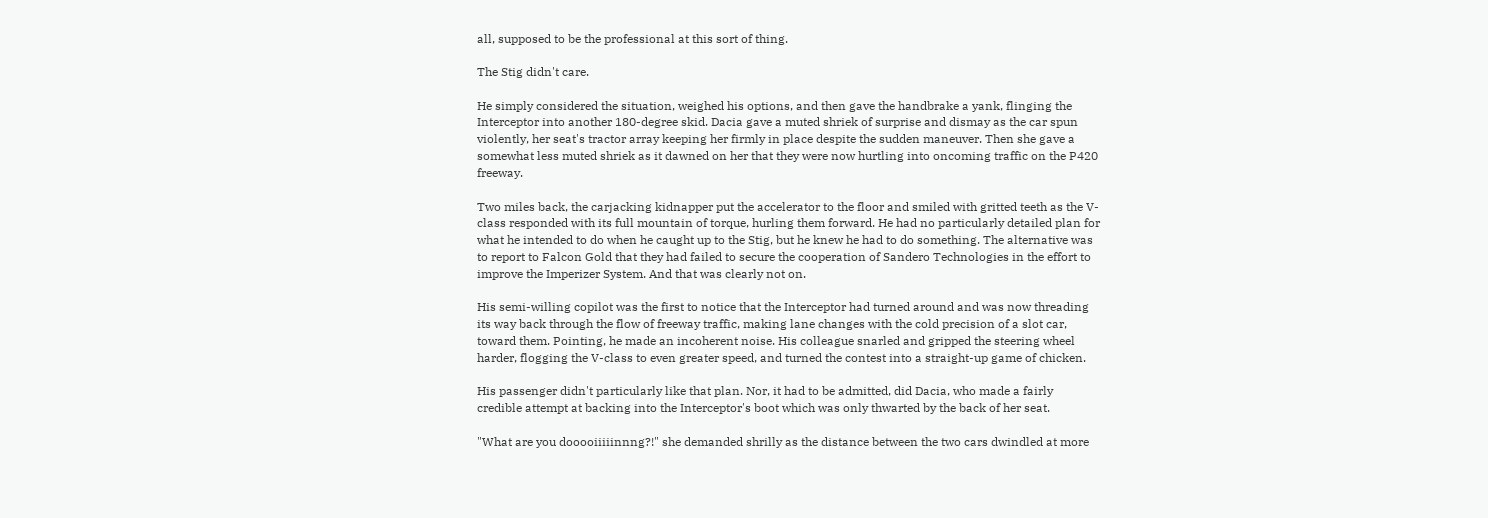all, supposed to be the professional at this sort of thing.

The Stig didn't care.

He simply considered the situation, weighed his options, and then gave the handbrake a yank, flinging the Interceptor into another 180-degree skid. Dacia gave a muted shriek of surprise and dismay as the car spun violently, her seat's tractor array keeping her firmly in place despite the sudden maneuver. Then she gave a somewhat less muted shriek as it dawned on her that they were now hurtling into oncoming traffic on the P420 freeway.

Two miles back, the carjacking kidnapper put the accelerator to the floor and smiled with gritted teeth as the V-class responded with its full mountain of torque, hurling them forward. He had no particularly detailed plan for what he intended to do when he caught up to the Stig, but he knew he had to do something. The alternative was to report to Falcon Gold that they had failed to secure the cooperation of Sandero Technologies in the effort to improve the Imperizer System. And that was clearly not on.

His semi-willing copilot was the first to notice that the Interceptor had turned around and was now threading its way back through the flow of freeway traffic, making lane changes with the cold precision of a slot car, toward them. Pointing, he made an incoherent noise. His colleague snarled and gripped the steering wheel harder, flogging the V-class to even greater speed, and turned the contest into a straight-up game of chicken.

His passenger didn't particularly like that plan. Nor, it had to be admitted, did Dacia, who made a fairly credible attempt at backing into the Interceptor's boot which was only thwarted by the back of her seat.

"What are you dooooiiiiinnng?!" she demanded shrilly as the distance between the two cars dwindled at more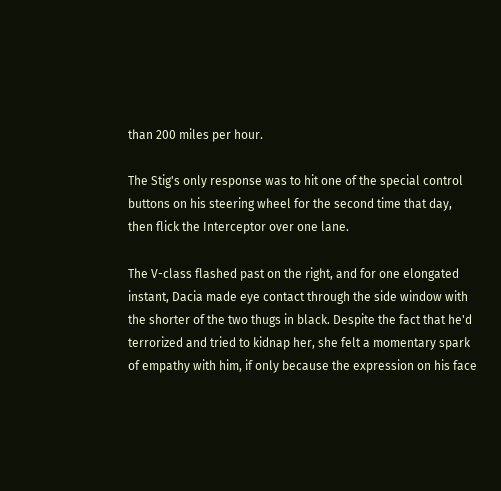than 200 miles per hour.

The Stig's only response was to hit one of the special control buttons on his steering wheel for the second time that day, then flick the Interceptor over one lane.

The V-class flashed past on the right, and for one elongated instant, Dacia made eye contact through the side window with the shorter of the two thugs in black. Despite the fact that he'd terrorized and tried to kidnap her, she felt a momentary spark of empathy with him, if only because the expression on his face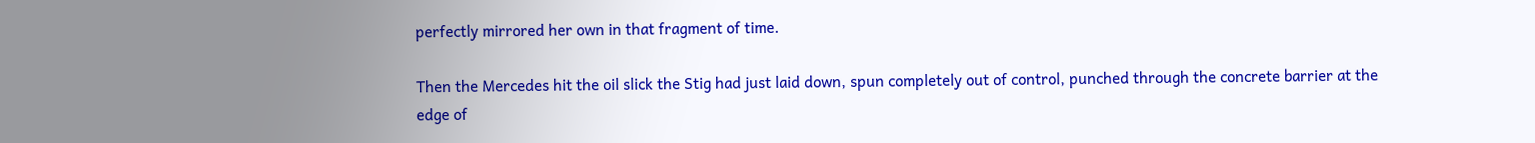perfectly mirrored her own in that fragment of time.

Then the Mercedes hit the oil slick the Stig had just laid down, spun completely out of control, punched through the concrete barrier at the edge of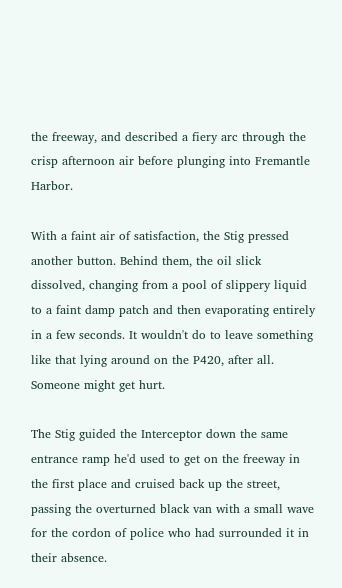the freeway, and described a fiery arc through the crisp afternoon air before plunging into Fremantle Harbor.

With a faint air of satisfaction, the Stig pressed another button. Behind them, the oil slick dissolved, changing from a pool of slippery liquid to a faint damp patch and then evaporating entirely in a few seconds. It wouldn't do to leave something like that lying around on the P420, after all. Someone might get hurt.

The Stig guided the Interceptor down the same entrance ramp he'd used to get on the freeway in the first place and cruised back up the street, passing the overturned black van with a small wave for the cordon of police who had surrounded it in their absence.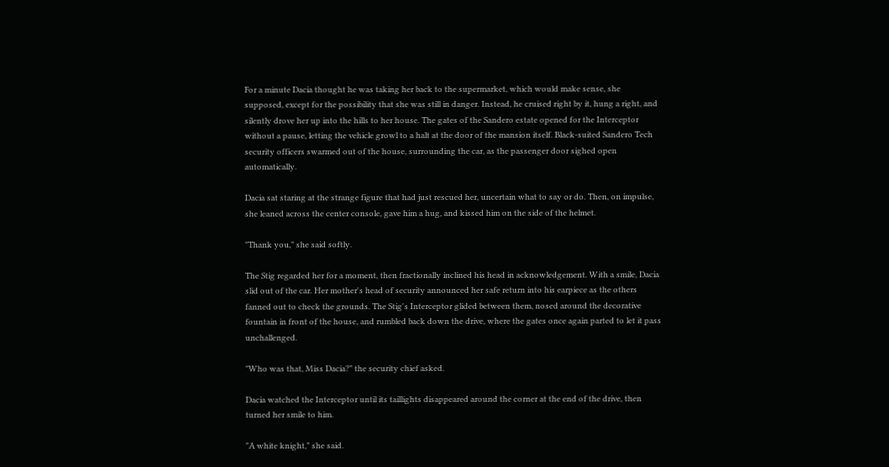For a minute Dacia thought he was taking her back to the supermarket, which would make sense, she supposed, except for the possibility that she was still in danger. Instead, he cruised right by it, hung a right, and silently drove her up into the hills to her house. The gates of the Sandero estate opened for the Interceptor without a pause, letting the vehicle growl to a halt at the door of the mansion itself. Black-suited Sandero Tech security officers swarmed out of the house, surrounding the car, as the passenger door sighed open automatically.

Dacia sat staring at the strange figure that had just rescued her, uncertain what to say or do. Then, on impulse, she leaned across the center console, gave him a hug, and kissed him on the side of the helmet.

"Thank you," she said softly.

The Stig regarded her for a moment, then fractionally inclined his head in acknowledgement. With a smile, Dacia slid out of the car. Her mother's head of security announced her safe return into his earpiece as the others fanned out to check the grounds. The Stig's Interceptor glided between them, nosed around the decorative fountain in front of the house, and rumbled back down the drive, where the gates once again parted to let it pass unchallenged.

"Who was that, Miss Dacia?" the security chief asked.

Dacia watched the Interceptor until its taillights disappeared around the corner at the end of the drive, then turned her smile to him.

"A white knight," she said.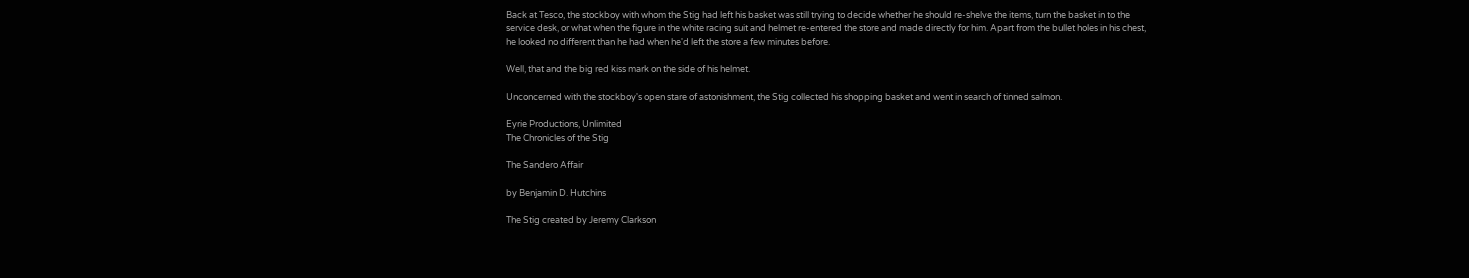Back at Tesco, the stockboy with whom the Stig had left his basket was still trying to decide whether he should re-shelve the items, turn the basket in to the service desk, or what when the figure in the white racing suit and helmet re-entered the store and made directly for him. Apart from the bullet holes in his chest, he looked no different than he had when he'd left the store a few minutes before.

Well, that and the big red kiss mark on the side of his helmet.

Unconcerned with the stockboy's open stare of astonishment, the Stig collected his shopping basket and went in search of tinned salmon.

Eyrie Productions, Unlimited
The Chronicles of the Stig

The Sandero Affair

by Benjamin D. Hutchins

The Stig created by Jeremy Clarkson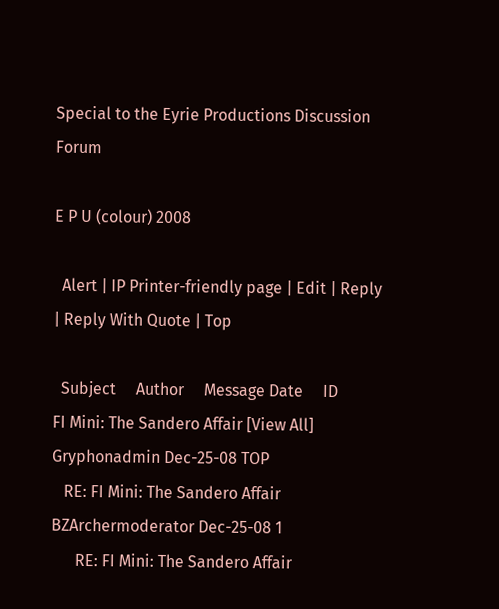Special to the Eyrie Productions Discussion Forum

E P U (colour) 2008

  Alert | IP Printer-friendly page | Edit | Reply | Reply With Quote | Top

  Subject     Author     Message Date     ID
FI Mini: The Sandero Affair [View All] Gryphonadmin Dec-25-08 TOP
   RE: FI Mini: The Sandero Affair BZArchermoderator Dec-25-08 1
      RE: FI Mini: The Sandero Affair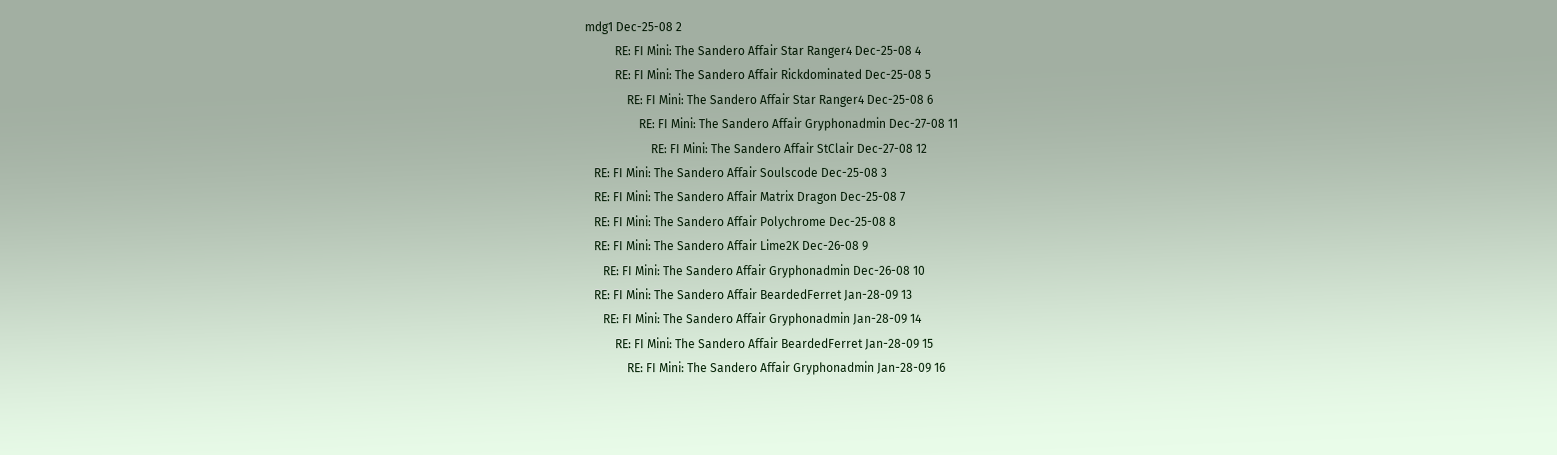mdg1 Dec-25-08 2
          RE: FI Mini: The Sandero Affair Star Ranger4 Dec-25-08 4
          RE: FI Mini: The Sandero Affair Rickdominated Dec-25-08 5
              RE: FI Mini: The Sandero Affair Star Ranger4 Dec-25-08 6
                  RE: FI Mini: The Sandero Affair Gryphonadmin Dec-27-08 11
                      RE: FI Mini: The Sandero Affair StClair Dec-27-08 12
   RE: FI Mini: The Sandero Affair Soulscode Dec-25-08 3
   RE: FI Mini: The Sandero Affair Matrix Dragon Dec-25-08 7
   RE: FI Mini: The Sandero Affair Polychrome Dec-25-08 8
   RE: FI Mini: The Sandero Affair Lime2K Dec-26-08 9
      RE: FI Mini: The Sandero Affair Gryphonadmin Dec-26-08 10
   RE: FI Mini: The Sandero Affair BeardedFerret Jan-28-09 13
      RE: FI Mini: The Sandero Affair Gryphonadmin Jan-28-09 14
          RE: FI Mini: The Sandero Affair BeardedFerret Jan-28-09 15
              RE: FI Mini: The Sandero Affair Gryphonadmin Jan-28-09 16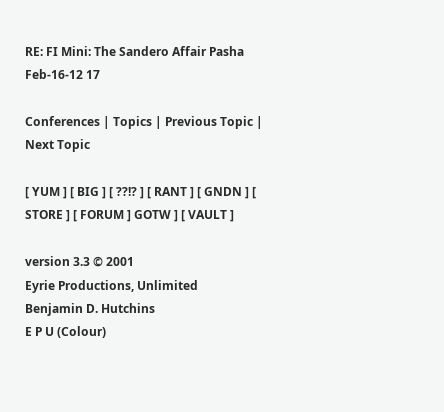RE: FI Mini: The Sandero Affair Pasha Feb-16-12 17

Conferences | Topics | Previous Topic | Next Topic

[ YUM ] [ BIG ] [ ??!? ] [ RANT ] [ GNDN ] [ STORE ] [ FORUM ] GOTW ] [ VAULT ]

version 3.3 © 2001
Eyrie Productions, Unlimited
Benjamin D. Hutchins
E P U (Colour)